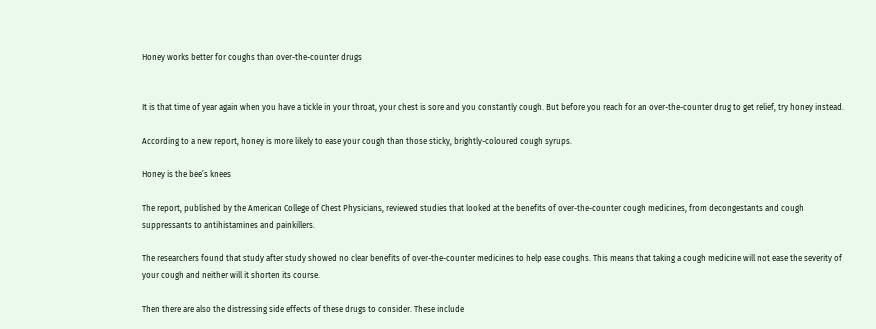Honey works better for coughs than over-the-counter drugs


It is that time of year again when you have a tickle in your throat, your chest is sore and you constantly cough. But before you reach for an over-the-counter drug to get relief, try honey instead.

According to a new report, honey is more likely to ease your cough than those sticky, brightly-coloured cough syrups.

Honey is the bee’s knees

The report, published by the American College of Chest Physicians, reviewed studies that looked at the benefits of over-the-counter cough medicines, from decongestants and cough suppressants to antihistamines and painkillers.

The researchers found that study after study showed no clear benefits of over-the-counter medicines to help ease coughs. This means that taking a cough medicine will not ease the severity of your cough and neither will it shorten its course.

Then there are also the distressing side effects of these drugs to consider. These include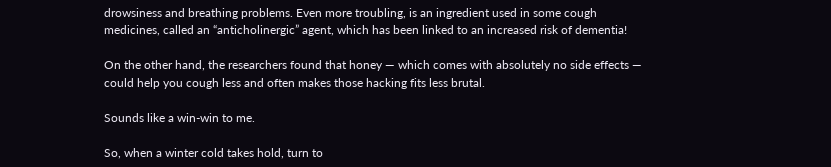drowsiness and breathing problems. Even more troubling, is an ingredient used in some cough medicines, called an “anticholinergic” agent, which has been linked to an increased risk of dementia!

On the other hand, the researchers found that honey — which comes with absolutely no side effects — could help you cough less and often makes those hacking fits less brutal.

Sounds like a win-win to me.

So, when a winter cold takes hold, turn to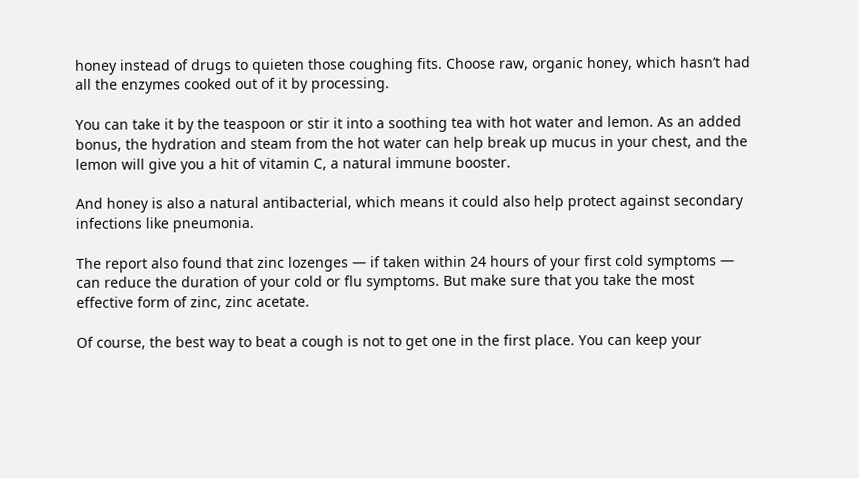honey instead of drugs to quieten those coughing fits. Choose raw, organic honey, which hasn’t had all the enzymes cooked out of it by processing.

You can take it by the teaspoon or stir it into a soothing tea with hot water and lemon. As an added bonus, the hydration and steam from the hot water can help break up mucus in your chest, and the lemon will give you a hit of vitamin C, a natural immune booster.

And honey is also a natural antibacterial, which means it could also help protect against secondary infections like pneumonia.

The report also found that zinc lozenges — if taken within 24 hours of your first cold symptoms — can reduce the duration of your cold or flu symptoms. But make sure that you take the most effective form of zinc, zinc acetate.

Of course, the best way to beat a cough is not to get one in the first place. You can keep your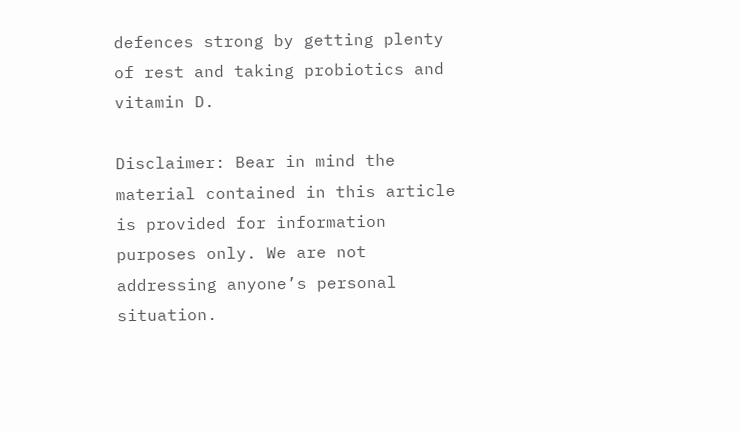defences strong by getting plenty of rest and taking probiotics and vitamin D.

Disclaimer: Bear in mind the material contained in this article is provided for information purposes only. We are not addressing anyone’s personal situation.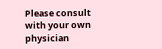Please consult with your own physician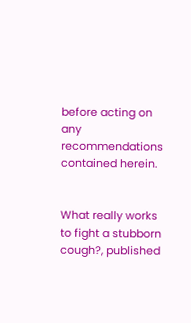before acting on any recommendations contained herein.


What really works to fight a stubborn cough?, published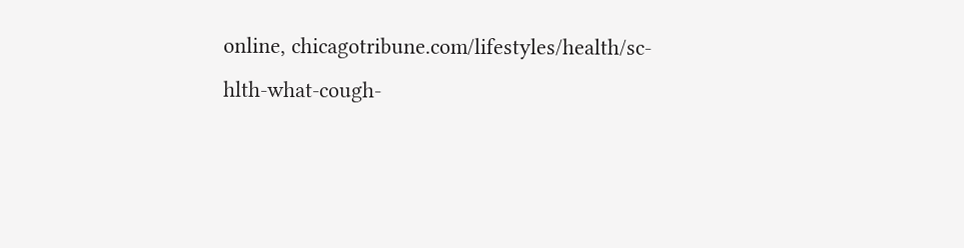online, chicagotribune.com/lifestyles/health/sc-hlth-what-cough-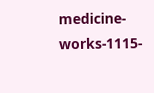medicine-works-1115-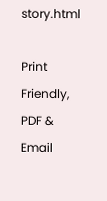story.html

Print Friendly, PDF & Email